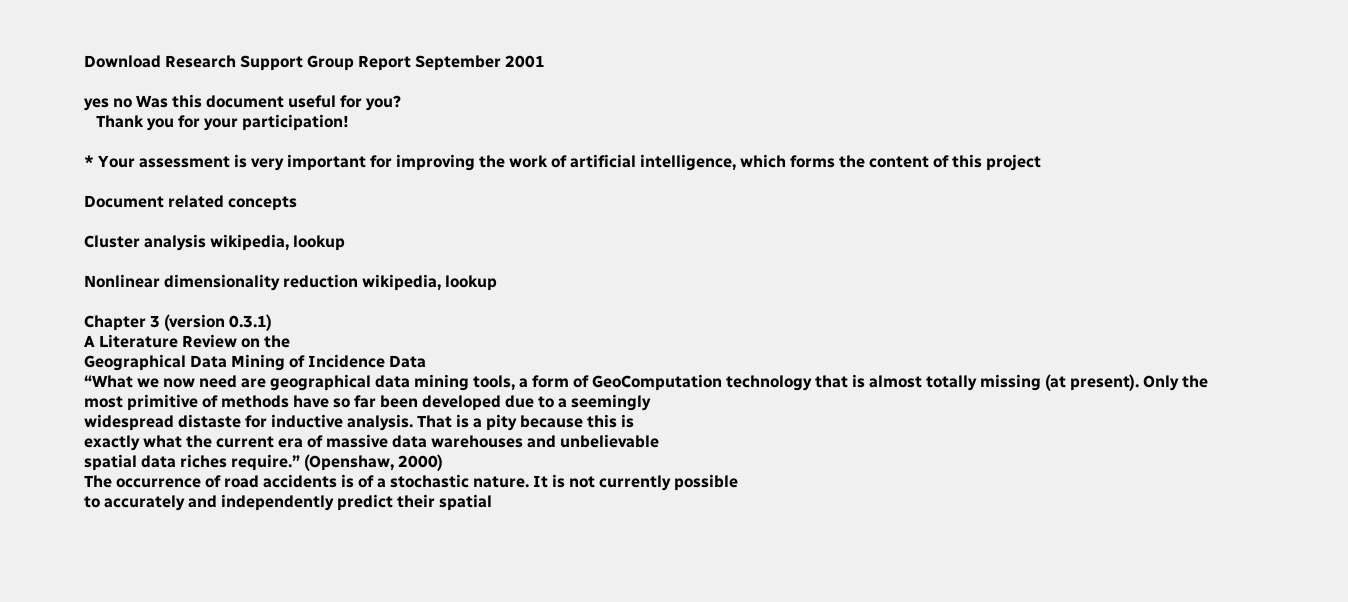Download Research Support Group Report September 2001

yes no Was this document useful for you?
   Thank you for your participation!

* Your assessment is very important for improving the work of artificial intelligence, which forms the content of this project

Document related concepts

Cluster analysis wikipedia, lookup

Nonlinear dimensionality reduction wikipedia, lookup

Chapter 3 (version 0.3.1)
A Literature Review on the
Geographical Data Mining of Incidence Data
“What we now need are geographical data mining tools, a form of GeoComputation technology that is almost totally missing (at present). Only the
most primitive of methods have so far been developed due to a seemingly
widespread distaste for inductive analysis. That is a pity because this is
exactly what the current era of massive data warehouses and unbelievable
spatial data riches require.” (Openshaw, 2000)
The occurrence of road accidents is of a stochastic nature. It is not currently possible
to accurately and independently predict their spatial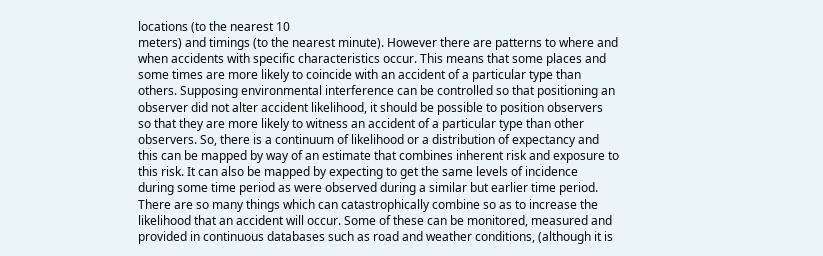locations (to the nearest 10
meters) and timings (to the nearest minute). However there are patterns to where and
when accidents with specific characteristics occur. This means that some places and
some times are more likely to coincide with an accident of a particular type than
others. Supposing environmental interference can be controlled so that positioning an
observer did not alter accident likelihood, it should be possible to position observers
so that they are more likely to witness an accident of a particular type than other
observers. So, there is a continuum of likelihood or a distribution of expectancy and
this can be mapped by way of an estimate that combines inherent risk and exposure to
this risk. It can also be mapped by expecting to get the same levels of incidence
during some time period as were observed during a similar but earlier time period.
There are so many things which can catastrophically combine so as to increase the
likelihood that an accident will occur. Some of these can be monitored, measured and
provided in continuous databases such as road and weather conditions, (although it is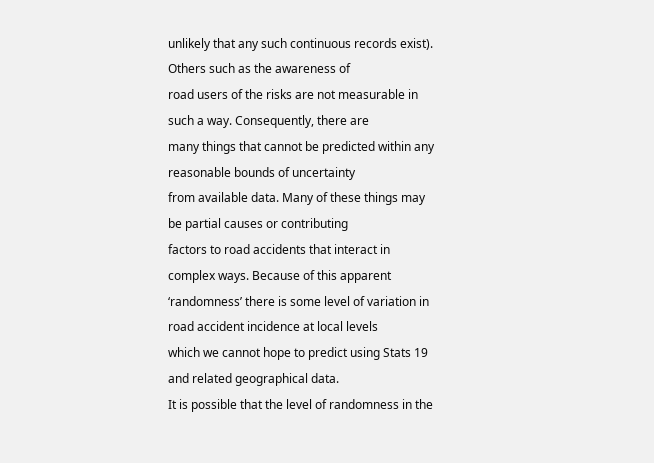unlikely that any such continuous records exist). Others such as the awareness of
road users of the risks are not measurable in such a way. Consequently, there are
many things that cannot be predicted within any reasonable bounds of uncertainty
from available data. Many of these things may be partial causes or contributing
factors to road accidents that interact in complex ways. Because of this apparent
‘randomness’ there is some level of variation in road accident incidence at local levels
which we cannot hope to predict using Stats 19 and related geographical data.
It is possible that the level of randomness in the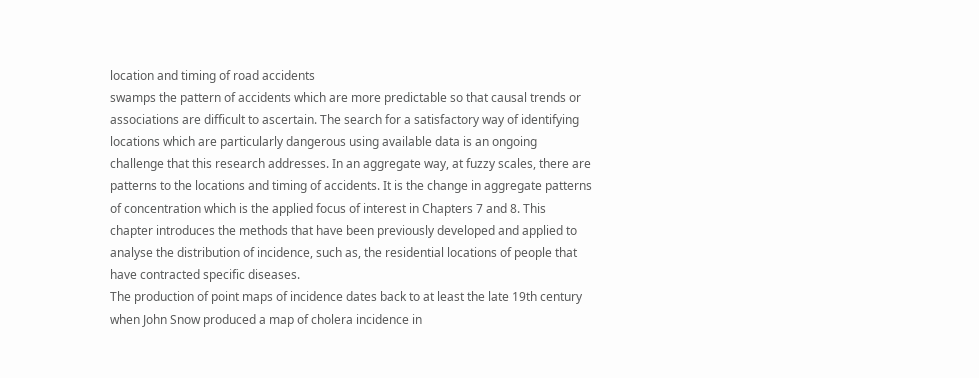location and timing of road accidents
swamps the pattern of accidents which are more predictable so that causal trends or
associations are difficult to ascertain. The search for a satisfactory way of identifying
locations which are particularly dangerous using available data is an ongoing
challenge that this research addresses. In an aggregate way, at fuzzy scales, there are
patterns to the locations and timing of accidents. It is the change in aggregate patterns
of concentration which is the applied focus of interest in Chapters 7 and 8. This
chapter introduces the methods that have been previously developed and applied to
analyse the distribution of incidence, such as, the residential locations of people that
have contracted specific diseases.
The production of point maps of incidence dates back to at least the late 19th century
when John Snow produced a map of cholera incidence in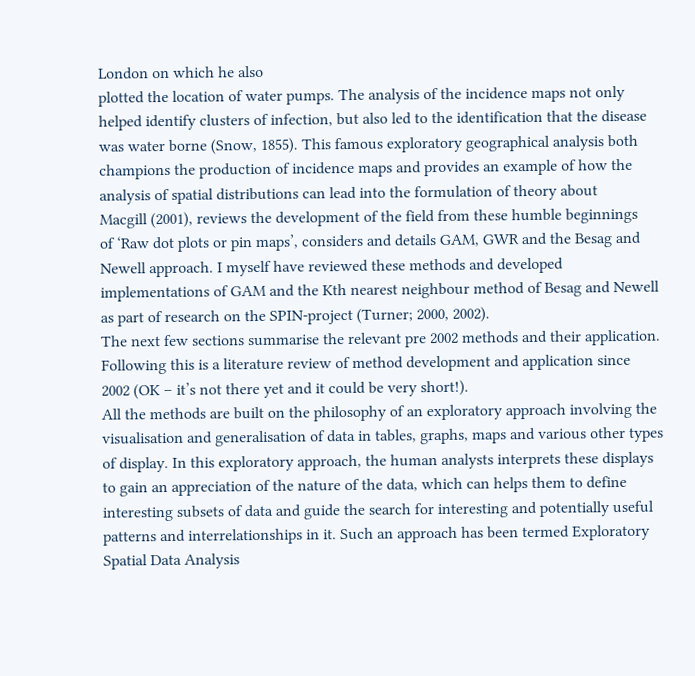London on which he also
plotted the location of water pumps. The analysis of the incidence maps not only
helped identify clusters of infection, but also led to the identification that the disease
was water borne (Snow, 1855). This famous exploratory geographical analysis both
champions the production of incidence maps and provides an example of how the
analysis of spatial distributions can lead into the formulation of theory about
Macgill (2001), reviews the development of the field from these humble beginnings
of ‘Raw dot plots or pin maps’, considers and details GAM, GWR and the Besag and
Newell approach. I myself have reviewed these methods and developed
implementations of GAM and the Kth nearest neighbour method of Besag and Newell
as part of research on the SPIN-project (Turner; 2000, 2002).
The next few sections summarise the relevant pre 2002 methods and their application.
Following this is a literature review of method development and application since
2002 (OK – it’s not there yet and it could be very short!).
All the methods are built on the philosophy of an exploratory approach involving the
visualisation and generalisation of data in tables, graphs, maps and various other types
of display. In this exploratory approach, the human analysts interprets these displays
to gain an appreciation of the nature of the data, which can helps them to define
interesting subsets of data and guide the search for interesting and potentially useful
patterns and interrelationships in it. Such an approach has been termed Exploratory
Spatial Data Analysis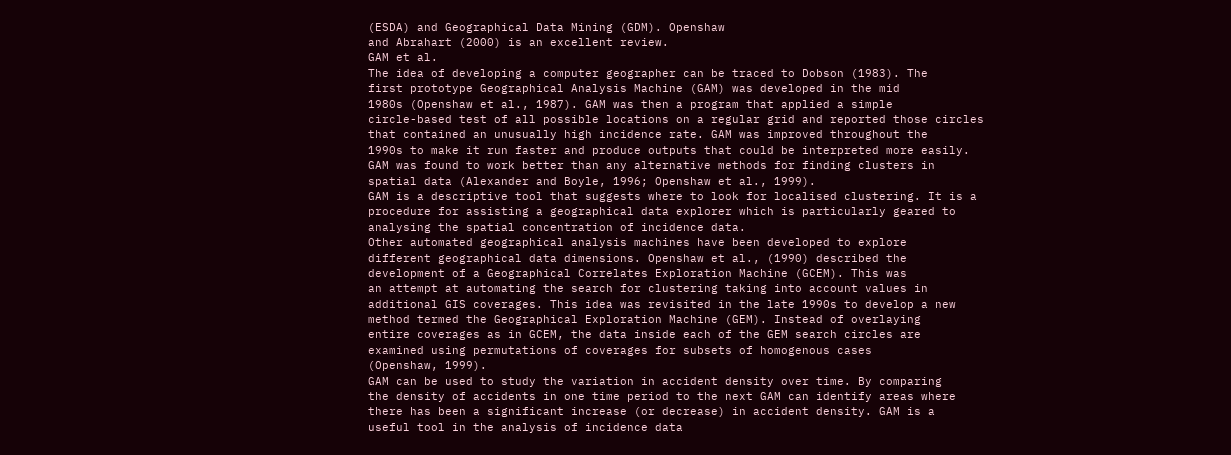(ESDA) and Geographical Data Mining (GDM). Openshaw
and Abrahart (2000) is an excellent review.
GAM et al.
The idea of developing a computer geographer can be traced to Dobson (1983). The
first prototype Geographical Analysis Machine (GAM) was developed in the mid
1980s (Openshaw et al., 1987). GAM was then a program that applied a simple
circle-based test of all possible locations on a regular grid and reported those circles
that contained an unusually high incidence rate. GAM was improved throughout the
1990s to make it run faster and produce outputs that could be interpreted more easily.
GAM was found to work better than any alternative methods for finding clusters in
spatial data (Alexander and Boyle, 1996; Openshaw et al., 1999).
GAM is a descriptive tool that suggests where to look for localised clustering. It is a
procedure for assisting a geographical data explorer which is particularly geared to
analysing the spatial concentration of incidence data.
Other automated geographical analysis machines have been developed to explore
different geographical data dimensions. Openshaw et al., (1990) described the
development of a Geographical Correlates Exploration Machine (GCEM). This was
an attempt at automating the search for clustering taking into account values in
additional GIS coverages. This idea was revisited in the late 1990s to develop a new
method termed the Geographical Exploration Machine (GEM). Instead of overlaying
entire coverages as in GCEM, the data inside each of the GEM search circles are
examined using permutations of coverages for subsets of homogenous cases
(Openshaw, 1999).
GAM can be used to study the variation in accident density over time. By comparing
the density of accidents in one time period to the next GAM can identify areas where
there has been a significant increase (or decrease) in accident density. GAM is a
useful tool in the analysis of incidence data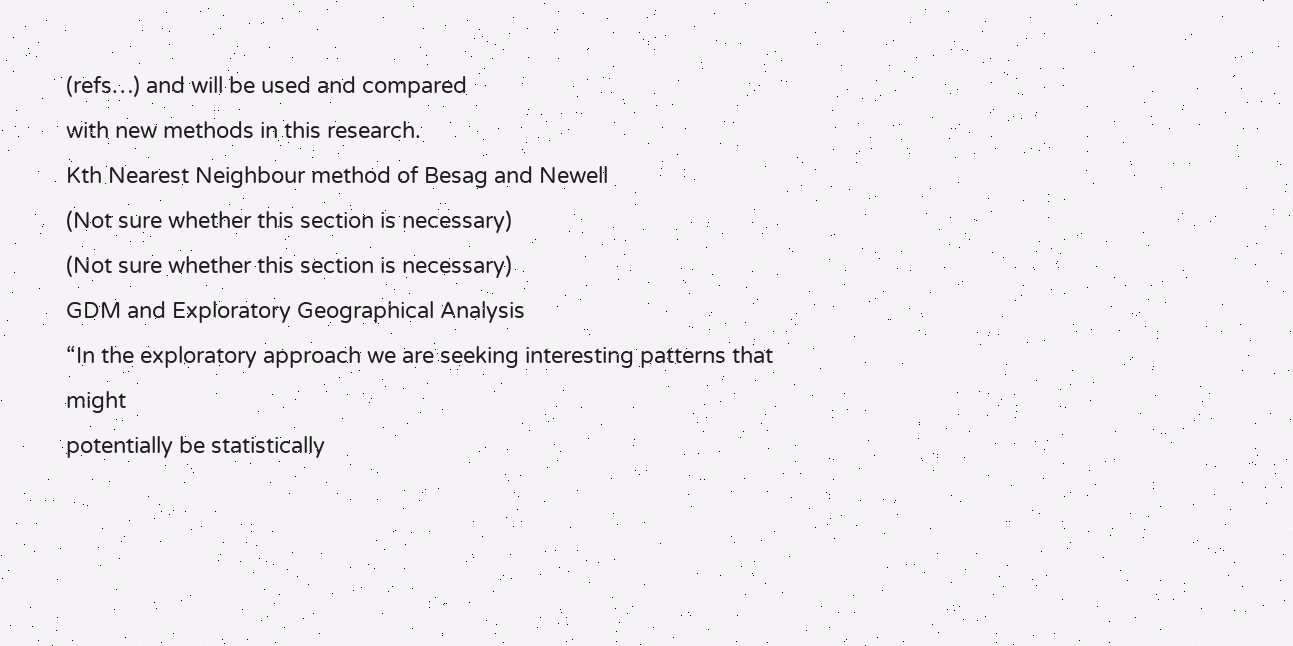(refs…) and will be used and compared
with new methods in this research.
Kth Nearest Neighbour method of Besag and Newell
(Not sure whether this section is necessary)
(Not sure whether this section is necessary)
GDM and Exploratory Geographical Analysis
“In the exploratory approach we are seeking interesting patterns that might
potentially be statistically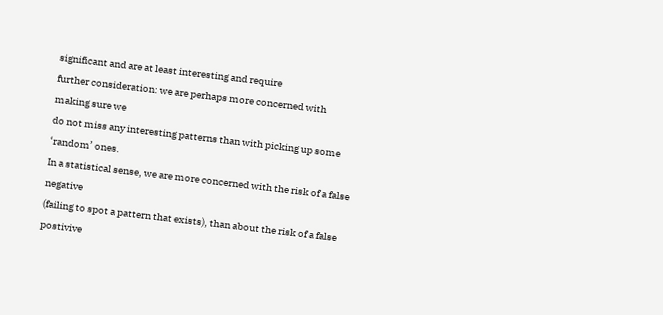significant and are at least interesting and require
further consideration: we are perhaps more concerned with making sure we
do not miss any interesting patterns than with picking up some ‘random’ ones.
In a statistical sense, we are more concerned with the risk of a false negative
(failing to spot a pattern that exists), than about the risk of a false postivive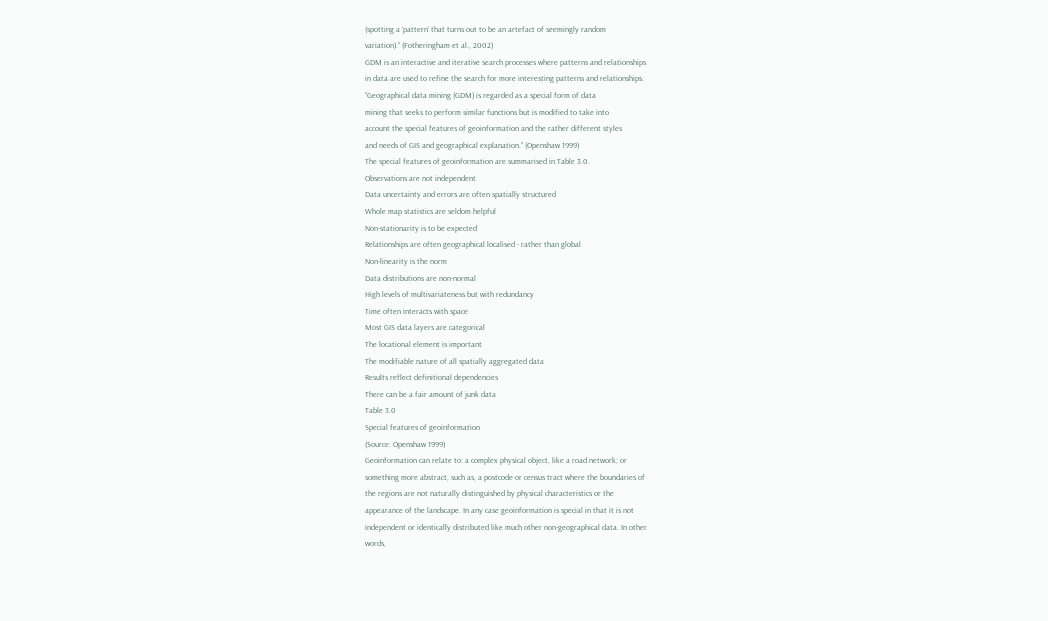(spotting a ‘pattern’ that turns out to be an artefact of seemingly random
variation).” (Fotheringham et al., 2002)
GDM is an interactive and iterative search processes where patterns and relationships
in data are used to refine the search for more interesting patterns and relationships.
“Geographical data mining (GDM) is regarded as a special form of data
mining that seeks to perform similar functions but is modified to take into
account the special features of geoinformation and the rather different styles
and needs of GIS and geographical explanation.” (Openshaw 1999)
The special features of geoinformation are summarised in Table 3.0.
Observations are not independent
Data uncertainty and errors are often spatially structured
Whole map statistics are seldom helpful
Non-stationarity is to be expected
Relationships are often geographical localised - rather than global
Non-linearity is the norm
Data distributions are non-normal
High levels of multivariateness but with redundancy
Time often interacts with space
Most GIS data layers are categorical
The locational element is important
The modifiable nature of all spatially aggregated data
Results reflect definitional dependencies
There can be a fair amount of junk data
Table 3.0
Special features of geoinformation
(Source: Openshaw 1999)
Geoinformation can relate to: a complex physical object, like a road network; or
something more abstract, such as, a postcode or census tract where the boundaries of
the regions are not naturally distinguished by physical characteristics or the
appearance of the landscape. In any case geoinformation is special in that it is not
independent or identically distributed like much other non-geographical data. In other
words,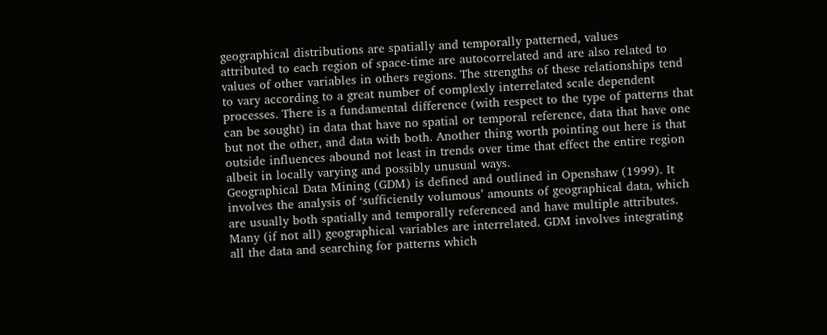geographical distributions are spatially and temporally patterned, values
attributed to each region of space-time are autocorrelated and are also related to
values of other variables in others regions. The strengths of these relationships tend
to vary according to a great number of complexly interrelated scale dependent
processes. There is a fundamental difference (with respect to the type of patterns that
can be sought) in data that have no spatial or temporal reference, data that have one
but not the other, and data with both. Another thing worth pointing out here is that
outside influences abound not least in trends over time that effect the entire region
albeit in locally varying and possibly unusual ways.
Geographical Data Mining (GDM) is defined and outlined in Openshaw (1999). It
involves the analysis of ‘sufficiently volumous’ amounts of geographical data, which
are usually both spatially and temporally referenced and have multiple attributes.
Many (if not all) geographical variables are interrelated. GDM involves integrating
all the data and searching for patterns which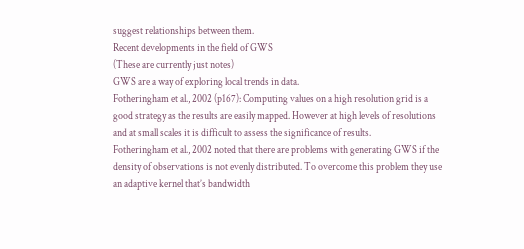suggest relationships between them.
Recent developments in the field of GWS
(These are currently just notes)
GWS are a way of exploring local trends in data.
Fotheringham et al., 2002 (p167): Computing values on a high resolution grid is a
good strategy as the results are easily mapped. However at high levels of resolutions
and at small scales it is difficult to assess the significance of results.
Fotheringham et al., 2002 noted that there are problems with generating GWS if the
density of observations is not evenly distributed. To overcome this problem they use
an adaptive kernel that’s bandwidth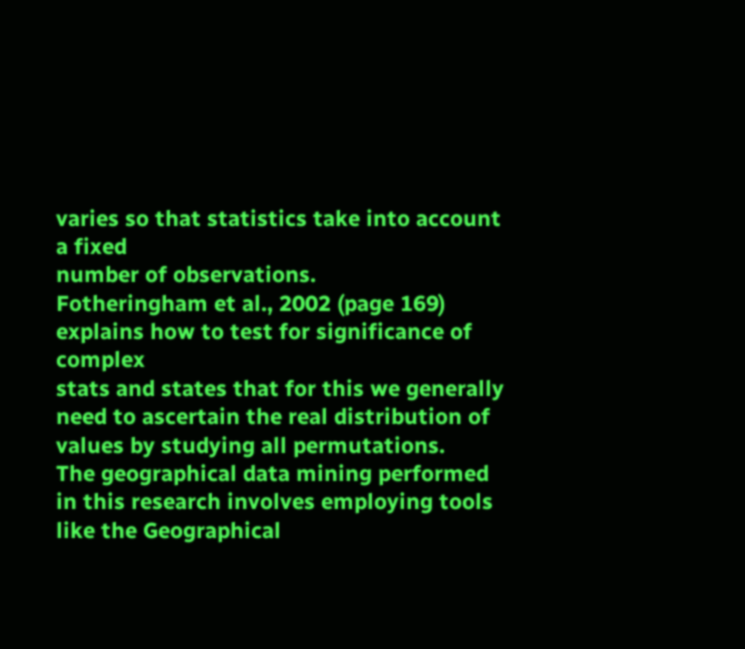varies so that statistics take into account a fixed
number of observations.
Fotheringham et al., 2002 (page 169) explains how to test for significance of complex
stats and states that for this we generally need to ascertain the real distribution of
values by studying all permutations.
The geographical data mining performed in this research involves employing tools
like the Geographical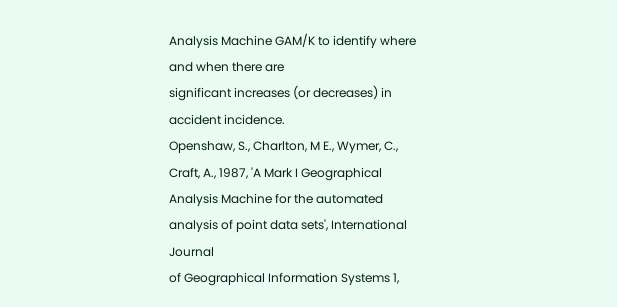Analysis Machine GAM/K to identify where and when there are
significant increases (or decreases) in accident incidence.
Openshaw, S., Charlton, M E., Wymer, C., Craft, A., 1987, 'A Mark I Geographical
Analysis Machine for the automated analysis of point data sets', International Journal
of Geographical Information Systems 1,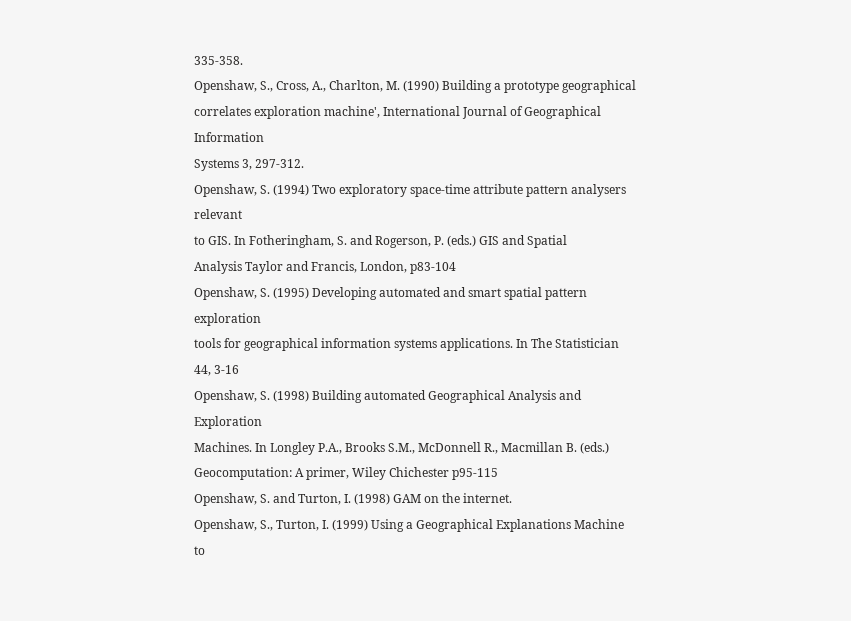335-358.
Openshaw, S., Cross, A., Charlton, M. (1990) Building a prototype geographical
correlates exploration machine', International Journal of Geographical Information
Systems 3, 297-312.
Openshaw, S. (1994) Two exploratory space-time attribute pattern analysers relevant
to GIS. In Fotheringham, S. and Rogerson, P. (eds.) GIS and Spatial
Analysis Taylor and Francis, London, p83-104
Openshaw, S. (1995) Developing automated and smart spatial pattern exploration
tools for geographical information systems applications. In The Statistician 44, 3-16
Openshaw, S. (1998) Building automated Geographical Analysis and Exploration
Machines. In Longley P.A., Brooks S.M., McDonnell R., Macmillan B. (eds.)
Geocomputation: A primer, Wiley Chichester p95-115
Openshaw, S. and Turton, I. (1998) GAM on the internet.
Openshaw, S., Turton, I. (1999) Using a Geographical Explanations Machine to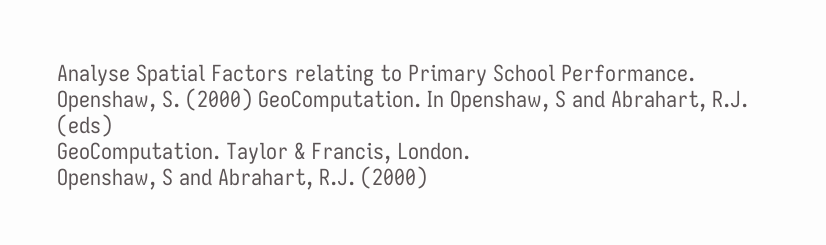Analyse Spatial Factors relating to Primary School Performance.
Openshaw, S. (2000) GeoComputation. In Openshaw, S and Abrahart, R.J. (eds)
GeoComputation. Taylor & Francis, London.
Openshaw, S and Abrahart, R.J. (2000)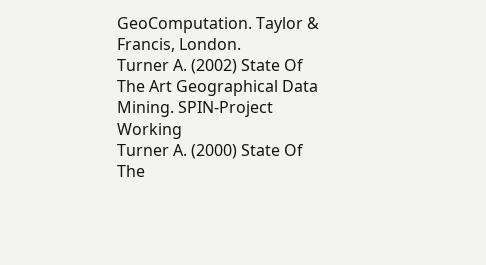GeoComputation. Taylor & Francis, London.
Turner A. (2002) State Of The Art Geographical Data Mining. SPIN-Project Working
Turner A. (2000) State Of The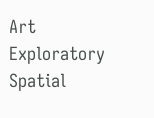Art Exploratory Spatial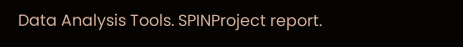Data Analysis Tools. SPINProject report.